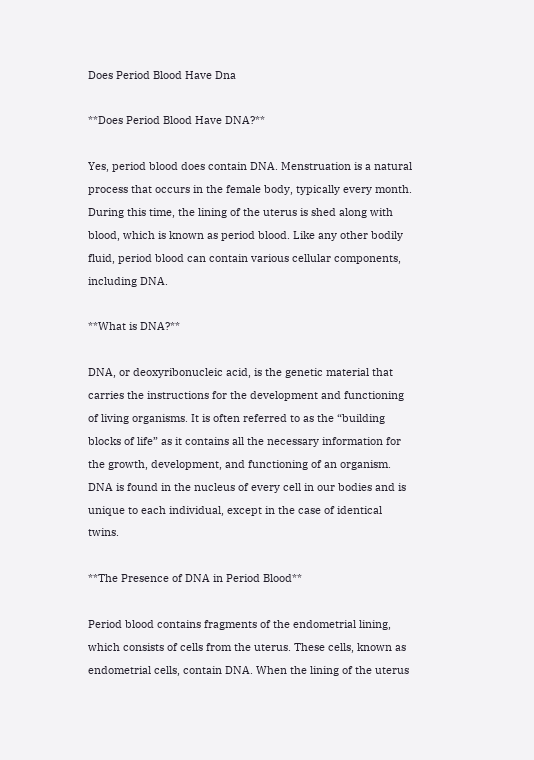Does Period Blood Have Dna

**Does Period Blood Have DNA?**

Yes, period blood does contain DNA. Menstruation is a natural process that occurs in the female body, typically every month. During this time, the lining of the uterus is shed along with blood, which is known as period blood. Like any other bodily fluid, period blood can contain various cellular components, including DNA.

**What is DNA?**

DNA, or deoxyribonucleic acid, is the genetic material that carries the instructions for the development and functioning of living organisms. It is often referred to as the “building blocks of life” as it contains all the necessary information for the growth, development, and functioning of an organism. DNA is found in the nucleus of every cell in our bodies and is unique to each individual, except in the case of identical twins.

**The Presence of DNA in Period Blood**

Period blood contains fragments of the endometrial lining, which consists of cells from the uterus. These cells, known as endometrial cells, contain DNA. When the lining of the uterus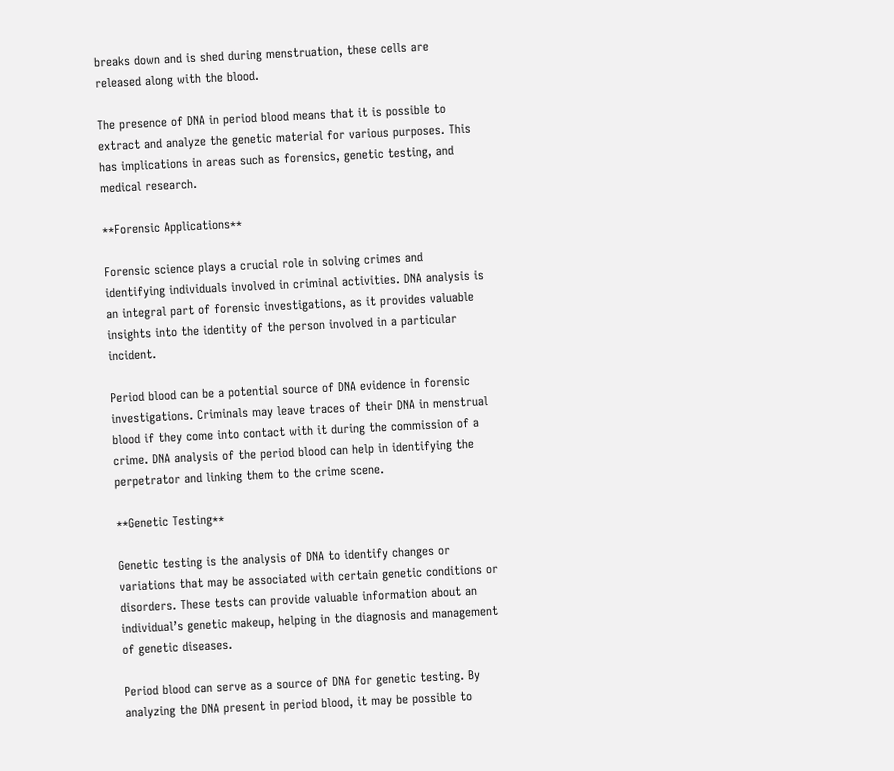breaks down and is shed during menstruation, these cells are released along with the blood.

The presence of DNA in period blood means that it is possible to extract and analyze the genetic material for various purposes. This has implications in areas such as forensics, genetic testing, and medical research.

**Forensic Applications**

Forensic science plays a crucial role in solving crimes and identifying individuals involved in criminal activities. DNA analysis is an integral part of forensic investigations, as it provides valuable insights into the identity of the person involved in a particular incident.

Period blood can be a potential source of DNA evidence in forensic investigations. Criminals may leave traces of their DNA in menstrual blood if they come into contact with it during the commission of a crime. DNA analysis of the period blood can help in identifying the perpetrator and linking them to the crime scene.

**Genetic Testing**

Genetic testing is the analysis of DNA to identify changes or variations that may be associated with certain genetic conditions or disorders. These tests can provide valuable information about an individual’s genetic makeup, helping in the diagnosis and management of genetic diseases.

Period blood can serve as a source of DNA for genetic testing. By analyzing the DNA present in period blood, it may be possible to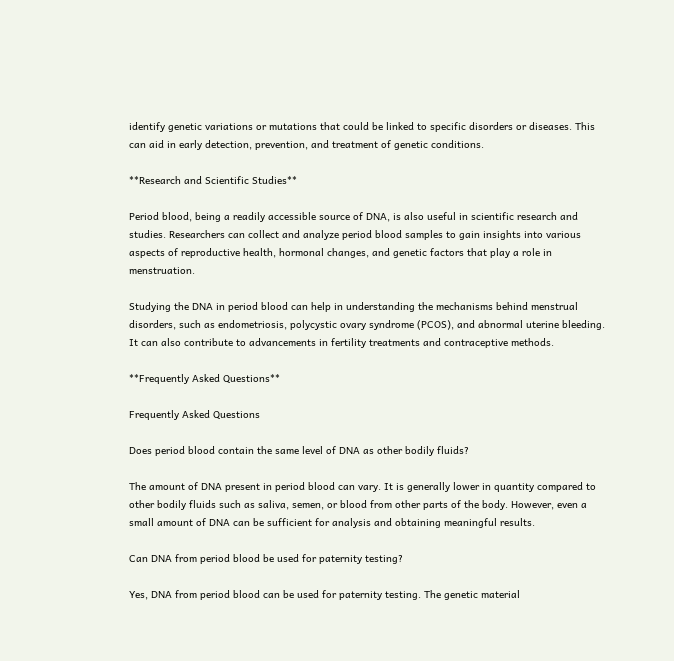identify genetic variations or mutations that could be linked to specific disorders or diseases. This can aid in early detection, prevention, and treatment of genetic conditions.

**Research and Scientific Studies**

Period blood, being a readily accessible source of DNA, is also useful in scientific research and studies. Researchers can collect and analyze period blood samples to gain insights into various aspects of reproductive health, hormonal changes, and genetic factors that play a role in menstruation.

Studying the DNA in period blood can help in understanding the mechanisms behind menstrual disorders, such as endometriosis, polycystic ovary syndrome (PCOS), and abnormal uterine bleeding. It can also contribute to advancements in fertility treatments and contraceptive methods.

**Frequently Asked Questions**

Frequently Asked Questions

Does period blood contain the same level of DNA as other bodily fluids?

The amount of DNA present in period blood can vary. It is generally lower in quantity compared to other bodily fluids such as saliva, semen, or blood from other parts of the body. However, even a small amount of DNA can be sufficient for analysis and obtaining meaningful results.

Can DNA from period blood be used for paternity testing?

Yes, DNA from period blood can be used for paternity testing. The genetic material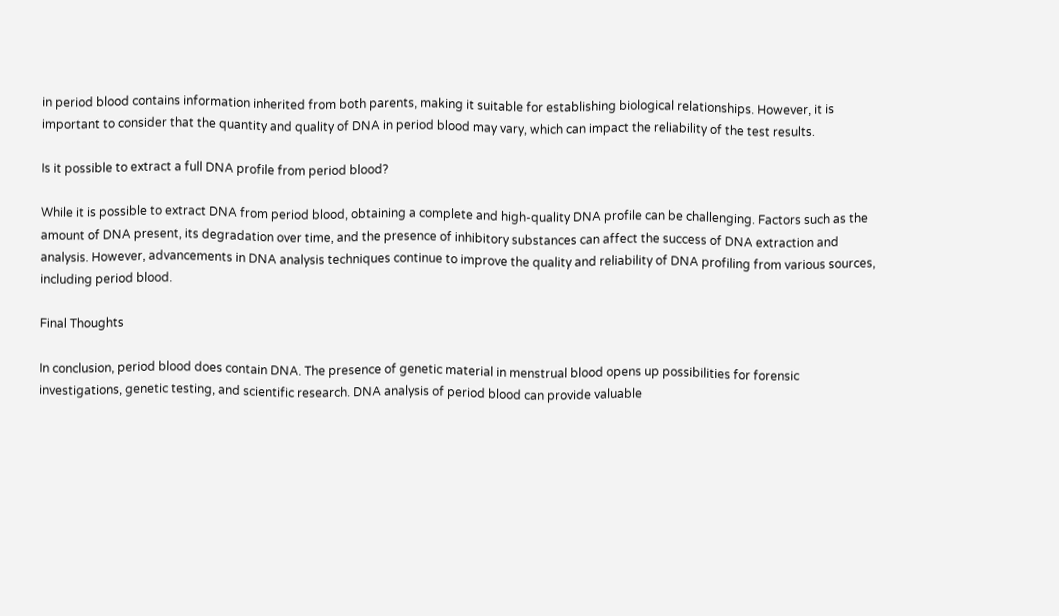in period blood contains information inherited from both parents, making it suitable for establishing biological relationships. However, it is important to consider that the quantity and quality of DNA in period blood may vary, which can impact the reliability of the test results.

Is it possible to extract a full DNA profile from period blood?

While it is possible to extract DNA from period blood, obtaining a complete and high-quality DNA profile can be challenging. Factors such as the amount of DNA present, its degradation over time, and the presence of inhibitory substances can affect the success of DNA extraction and analysis. However, advancements in DNA analysis techniques continue to improve the quality and reliability of DNA profiling from various sources, including period blood.

Final Thoughts

In conclusion, period blood does contain DNA. The presence of genetic material in menstrual blood opens up possibilities for forensic investigations, genetic testing, and scientific research. DNA analysis of period blood can provide valuable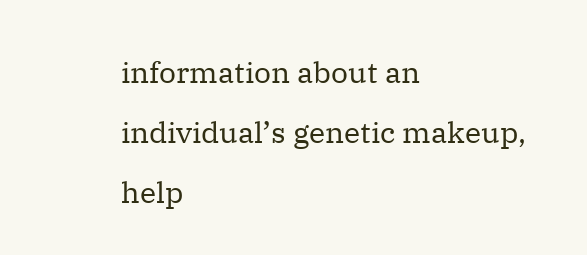information about an individual’s genetic makeup, help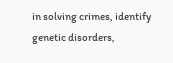in solving crimes, identify genetic disorders,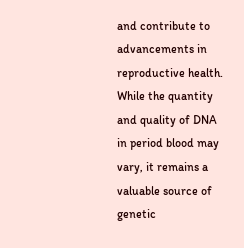and contribute to advancements in reproductive health. While the quantity and quality of DNA in period blood may vary, it remains a valuable source of genetic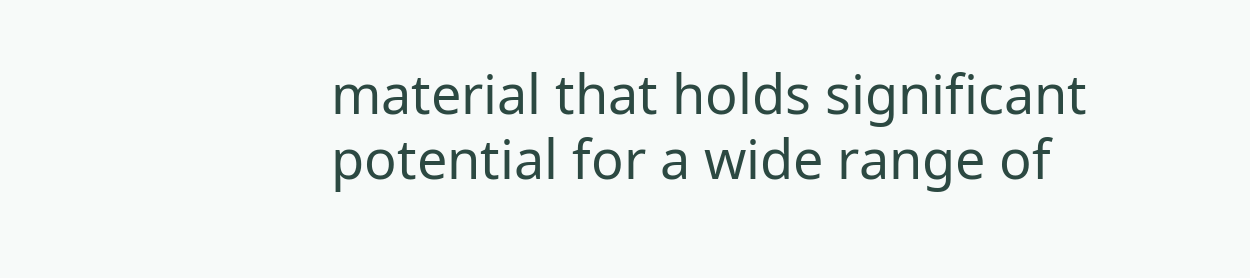material that holds significant potential for a wide range of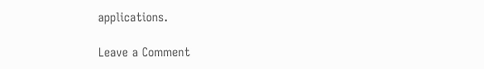applications.

Leave a Comment